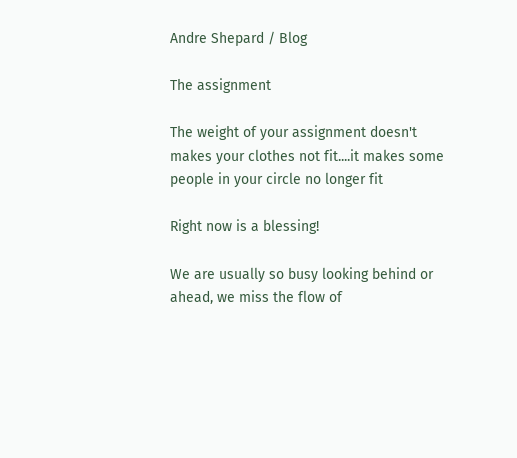Andre Shepard / Blog

The assignment

The weight of your assignment doesn't makes your clothes not fit....it makes some people in your circle no longer fit

Right now is a blessing!

We are usually so busy looking behind or ahead, we miss the flow of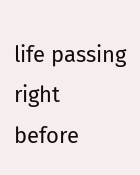life passing right before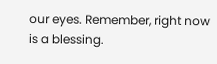our eyes. Remember, right now is a blessing.